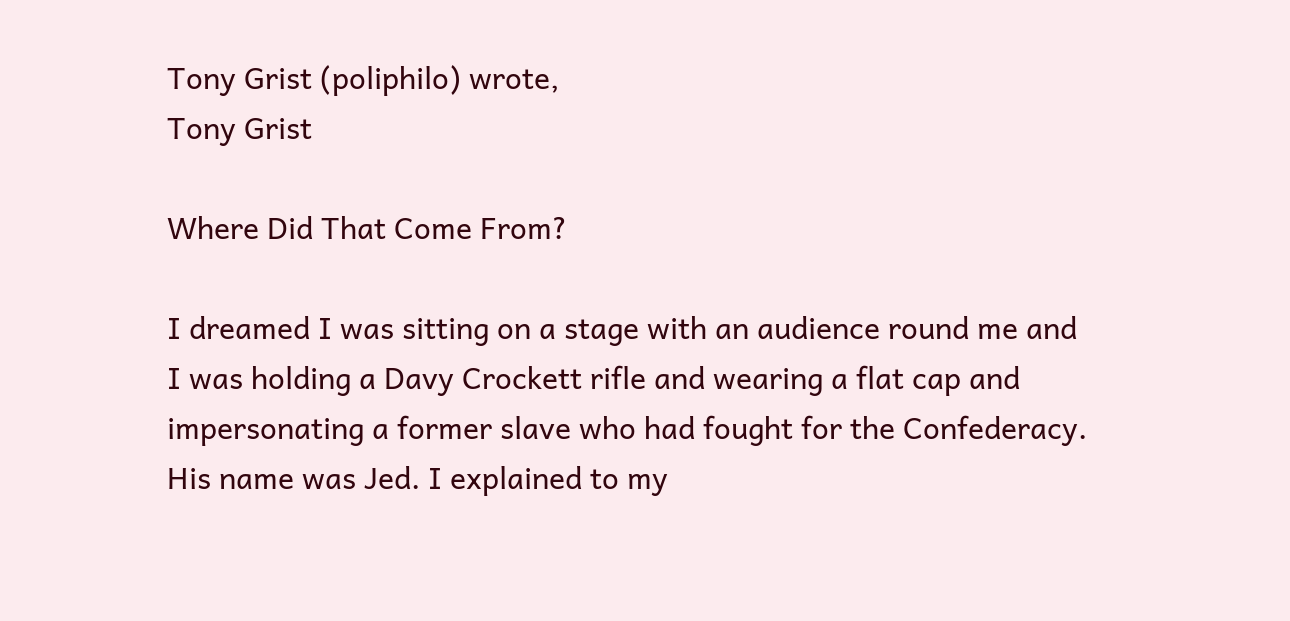Tony Grist (poliphilo) wrote,
Tony Grist

Where Did That Come From?

I dreamed I was sitting on a stage with an audience round me and I was holding a Davy Crockett rifle and wearing a flat cap and impersonating a former slave who had fought for the Confederacy. His name was Jed. I explained to my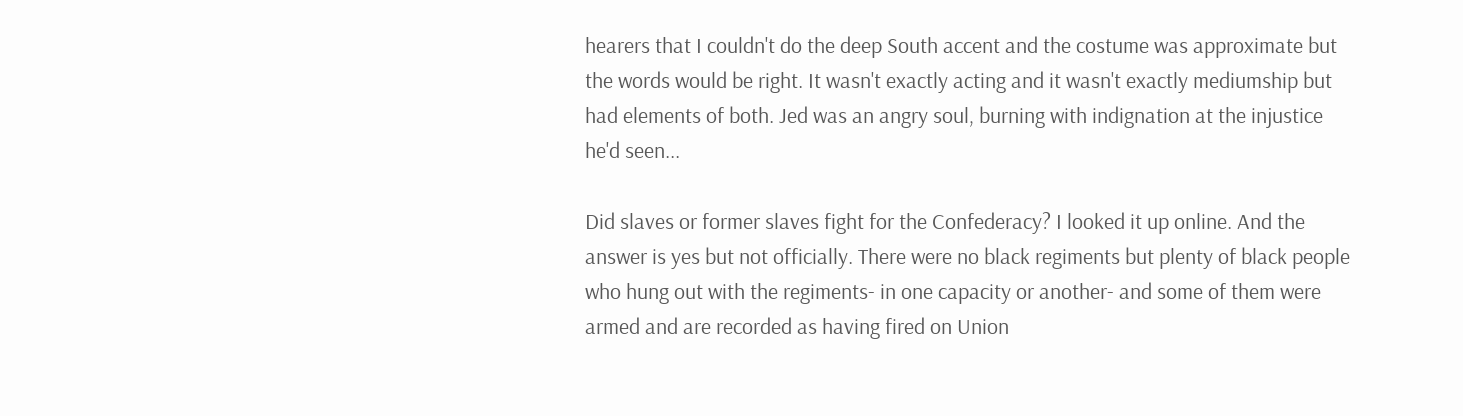hearers that I couldn't do the deep South accent and the costume was approximate but the words would be right. It wasn't exactly acting and it wasn't exactly mediumship but had elements of both. Jed was an angry soul, burning with indignation at the injustice he'd seen...

Did slaves or former slaves fight for the Confederacy? I looked it up online. And the answer is yes but not officially. There were no black regiments but plenty of black people who hung out with the regiments- in one capacity or another- and some of them were armed and are recorded as having fired on Union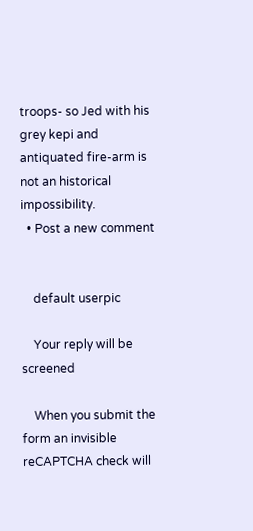troops- so Jed with his grey kepi and antiquated fire-arm is not an historical impossibility.
  • Post a new comment


    default userpic

    Your reply will be screened

    When you submit the form an invisible reCAPTCHA check will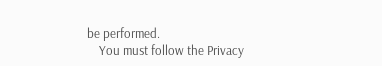be performed.
    You must follow the Privacy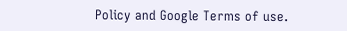Policy and Google Terms of use.